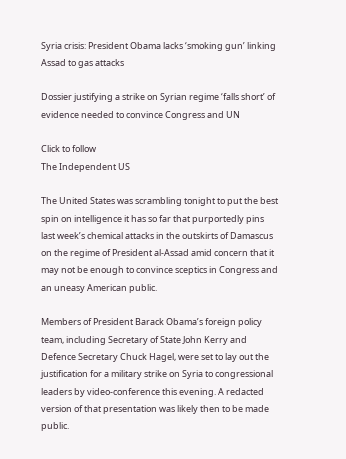Syria crisis: President Obama lacks ‘smoking gun’ linking Assad to gas attacks

Dossier justifying a strike on Syrian regime ‘falls short’ of evidence needed to convince Congress and UN

Click to follow
The Independent US

The United States was scrambling tonight to put the best spin on intelligence it has so far that purportedly pins last week’s chemical attacks in the outskirts of Damascus on the regime of President al-Assad amid concern that it may not be enough to convince sceptics in Congress and an uneasy American public.

Members of President Barack Obama’s foreign policy team, including Secretary of State John Kerry and Defence Secretary Chuck Hagel, were set to lay out the justification for a military strike on Syria to congressional leaders by video-conference this evening. A redacted version of that presentation was likely then to be made public.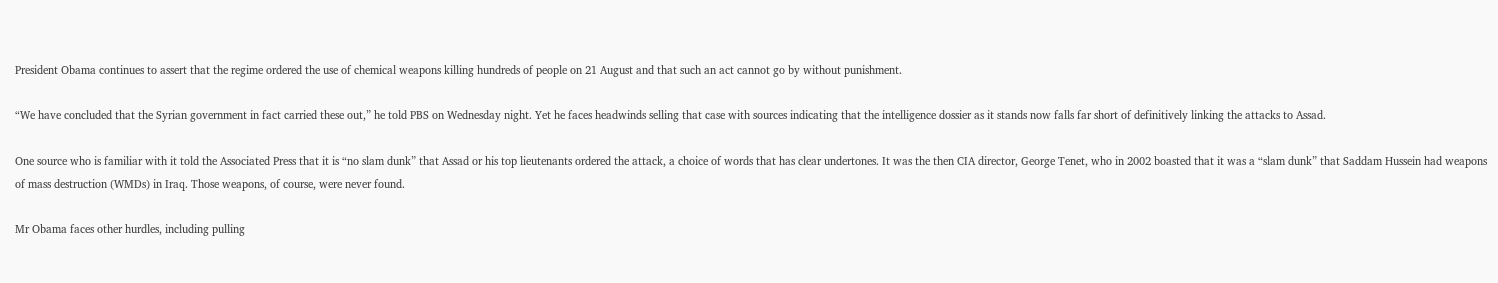President Obama continues to assert that the regime ordered the use of chemical weapons killing hundreds of people on 21 August and that such an act cannot go by without punishment.

“We have concluded that the Syrian government in fact carried these out,” he told PBS on Wednesday night. Yet he faces headwinds selling that case with sources indicating that the intelligence dossier as it stands now falls far short of definitively linking the attacks to Assad.

One source who is familiar with it told the Associated Press that it is “no slam dunk” that Assad or his top lieutenants ordered the attack, a choice of words that has clear undertones. It was the then CIA director, George Tenet, who in 2002 boasted that it was a “slam dunk” that Saddam Hussein had weapons of mass destruction (WMDs) in Iraq. Those weapons, of course, were never found.

Mr Obama faces other hurdles, including pulling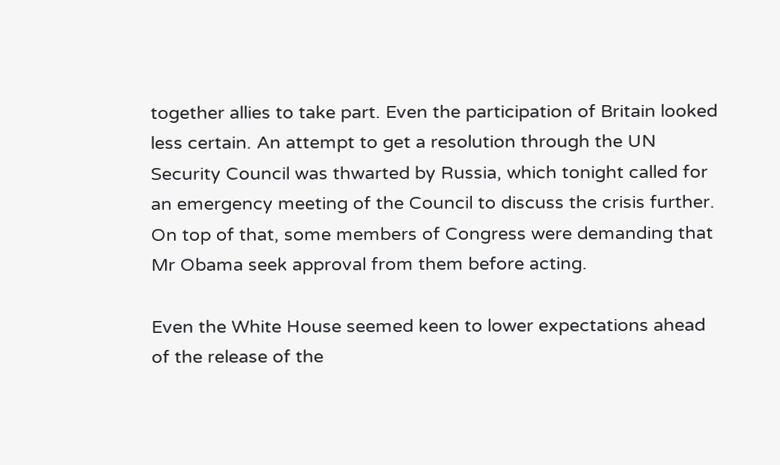together allies to take part. Even the participation of Britain looked less certain. An attempt to get a resolution through the UN Security Council was thwarted by Russia, which tonight called for an emergency meeting of the Council to discuss the crisis further. On top of that, some members of Congress were demanding that Mr Obama seek approval from them before acting.

Even the White House seemed keen to lower expectations ahead of the release of the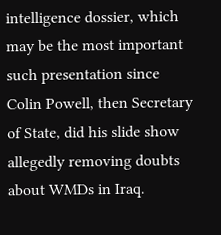intelligence dossier, which may be the most important such presentation since Colin Powell, then Secretary of State, did his slide show allegedly removing doubts about WMDs in Iraq.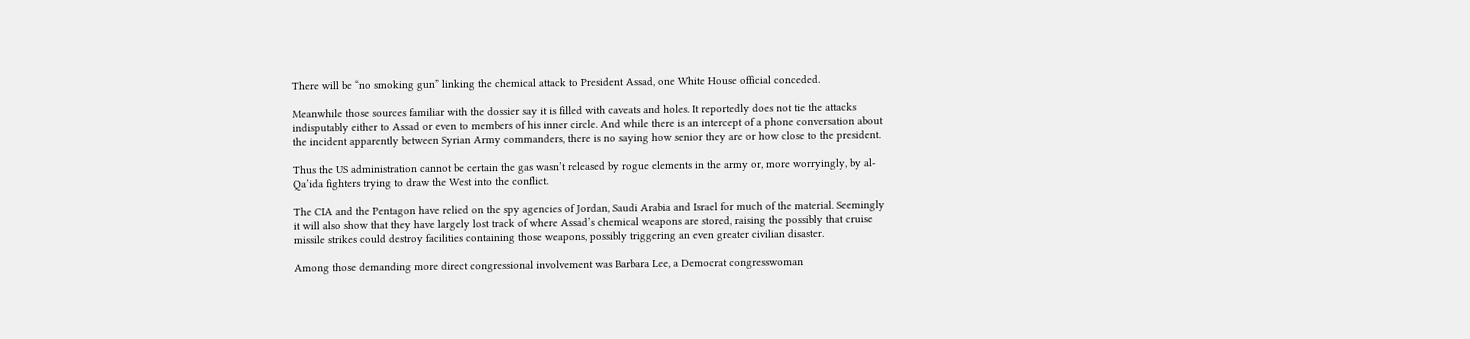There will be “no smoking gun” linking the chemical attack to President Assad, one White House official conceded.

Meanwhile those sources familiar with the dossier say it is filled with caveats and holes. It reportedly does not tie the attacks indisputably either to Assad or even to members of his inner circle. And while there is an intercept of a phone conversation about the incident apparently between Syrian Army commanders, there is no saying how senior they are or how close to the president.

Thus the US administration cannot be certain the gas wasn’t released by rogue elements in the army or, more worryingly, by al-Qa’ida fighters trying to draw the West into the conflict.

The CIA and the Pentagon have relied on the spy agencies of Jordan, Saudi Arabia and Israel for much of the material. Seemingly it will also show that they have largely lost track of where Assad’s chemical weapons are stored, raising the possibly that cruise missile strikes could destroy facilities containing those weapons, possibly triggering an even greater civilian disaster.

Among those demanding more direct congressional involvement was Barbara Lee, a Democrat congresswoman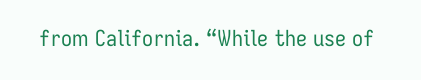from California. “While the use of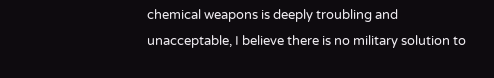chemical weapons is deeply troubling and unacceptable, I believe there is no military solution to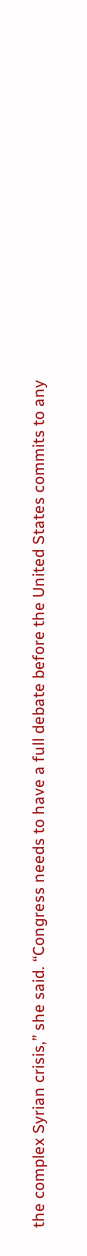the complex Syrian crisis,” she said. “Congress needs to have a full debate before the United States commits to any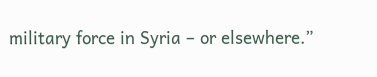military force in Syria – or elsewhere.”